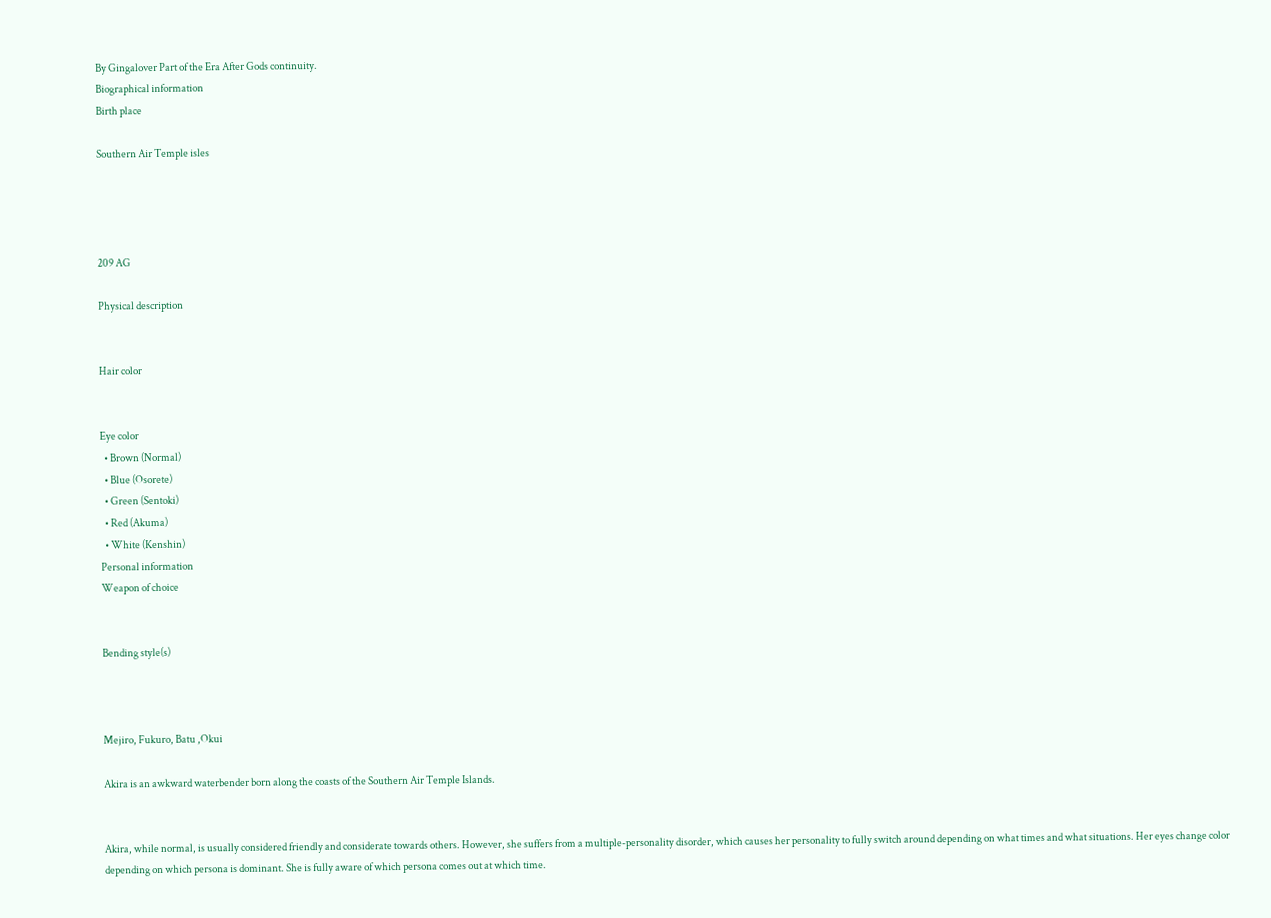By Gingalover Part of the Era After Gods continuity.
Biographical information
Birth place

Southern Air Temple isles




209 AG

Physical description


Hair color


Eye color
  • Brown (Normal)
  • Blue (Osorete)
  • Green (Sentoki)
  • Red (Akuma)
  • White (Kenshin)
Personal information
Weapon of choice


Bending style(s)



Mejiro, Fukuro, Batu ,Okui

Akira is an awkward waterbender born along the coasts of the Southern Air Temple Islands.


Akira, while normal, is usually considered friendly and considerate towards others. However, she suffers from a multiple-personality disorder, which causes her personality to fully switch around depending on what times and what situations. Her eyes change color depending on which persona is dominant. She is fully aware of which persona comes out at which time.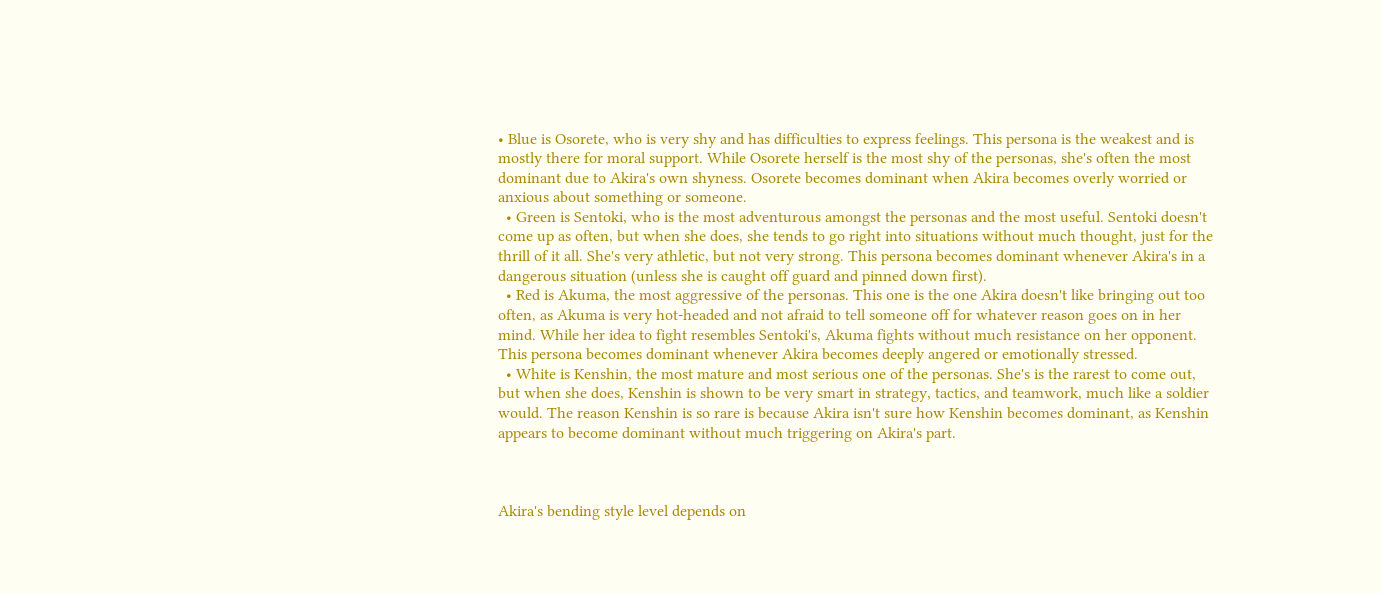• Blue is Osorete, who is very shy and has difficulties to express feelings. This persona is the weakest and is mostly there for moral support. While Osorete herself is the most shy of the personas, she's often the most dominant due to Akira's own shyness. Osorete becomes dominant when Akira becomes overly worried or anxious about something or someone.
  • Green is Sentoki, who is the most adventurous amongst the personas and the most useful. Sentoki doesn't come up as often, but when she does, she tends to go right into situations without much thought, just for the thrill of it all. She's very athletic, but not very strong. This persona becomes dominant whenever Akira's in a dangerous situation (unless she is caught off guard and pinned down first).
  • Red is Akuma, the most aggressive of the personas. This one is the one Akira doesn't like bringing out too often, as Akuma is very hot-headed and not afraid to tell someone off for whatever reason goes on in her mind. While her idea to fight resembles Sentoki's, Akuma fights without much resistance on her opponent. This persona becomes dominant whenever Akira becomes deeply angered or emotionally stressed.
  • White is Kenshin, the most mature and most serious one of the personas. She's is the rarest to come out, but when she does, Kenshin is shown to be very smart in strategy, tactics, and teamwork, much like a soldier would. The reason Kenshin is so rare is because Akira isn't sure how Kenshin becomes dominant, as Kenshin appears to become dominant without much triggering on Akira's part.



Akira's bending style level depends on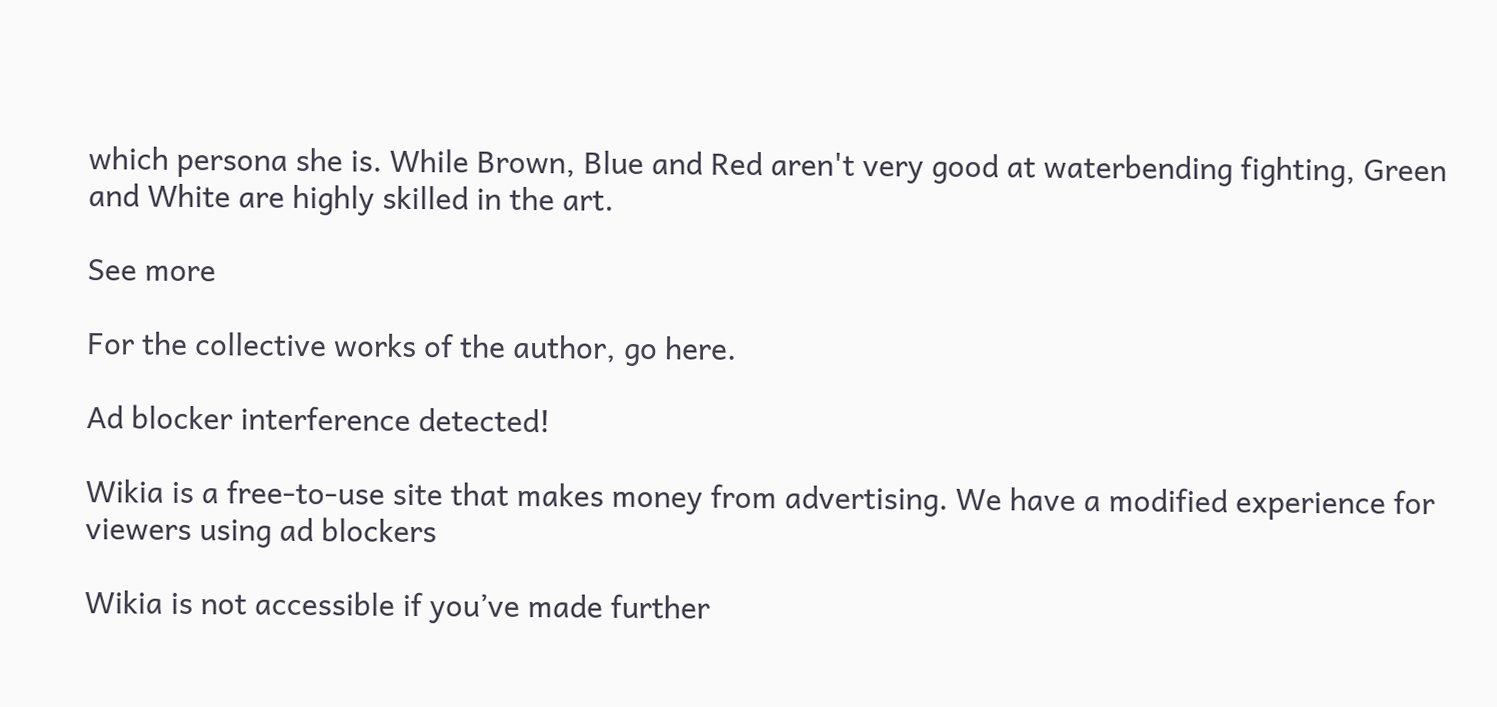which persona she is. While Brown, Blue and Red aren't very good at waterbending fighting, Green and White are highly skilled in the art.

See more

For the collective works of the author, go here.

Ad blocker interference detected!

Wikia is a free-to-use site that makes money from advertising. We have a modified experience for viewers using ad blockers

Wikia is not accessible if you’ve made further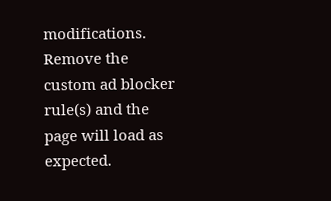modifications. Remove the custom ad blocker rule(s) and the page will load as expected.